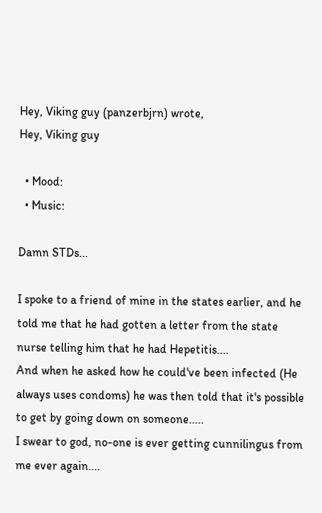Hey, Viking guy (panzerbjrn) wrote,
Hey, Viking guy

  • Mood:
  • Music:

Damn STDs...

I spoke to a friend of mine in the states earlier, and he told me that he had gotten a letter from the state nurse telling him that he had Hepetitis....
And when he asked how he could've been infected (He always uses condoms) he was then told that it's possible to get by going down on someone.....
I swear to god, no-one is ever getting cunnilingus from me ever again....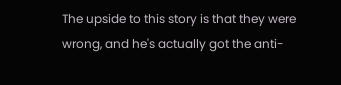The upside to this story is that they were wrong, and he's actually got the anti-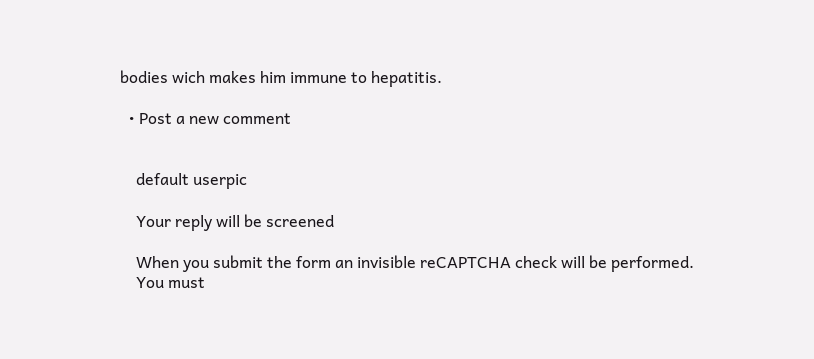bodies wich makes him immune to hepatitis.

  • Post a new comment


    default userpic

    Your reply will be screened

    When you submit the form an invisible reCAPTCHA check will be performed.
    You must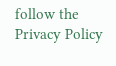follow the Privacy Policy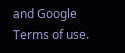and Google Terms of use.